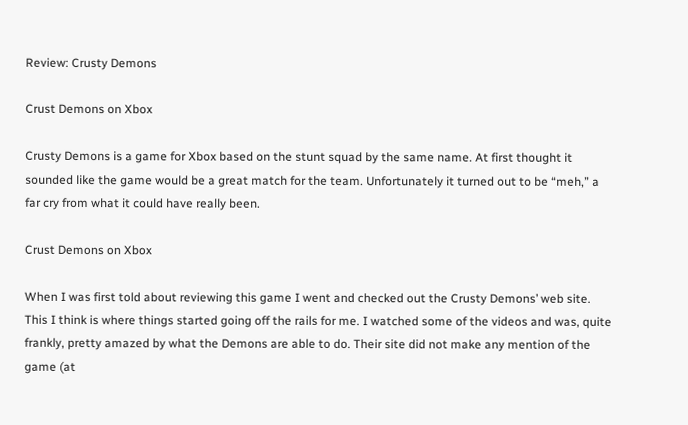Review: Crusty Demons

Crust Demons on Xbox

Crusty Demons is a game for Xbox based on the stunt squad by the same name. At first thought it sounded like the game would be a great match for the team. Unfortunately it turned out to be “meh,” a far cry from what it could have really been.

Crust Demons on Xbox

When I was first told about reviewing this game I went and checked out the Crusty Demons’ web site. This I think is where things started going off the rails for me. I watched some of the videos and was, quite frankly, pretty amazed by what the Demons are able to do. Their site did not make any mention of the game (at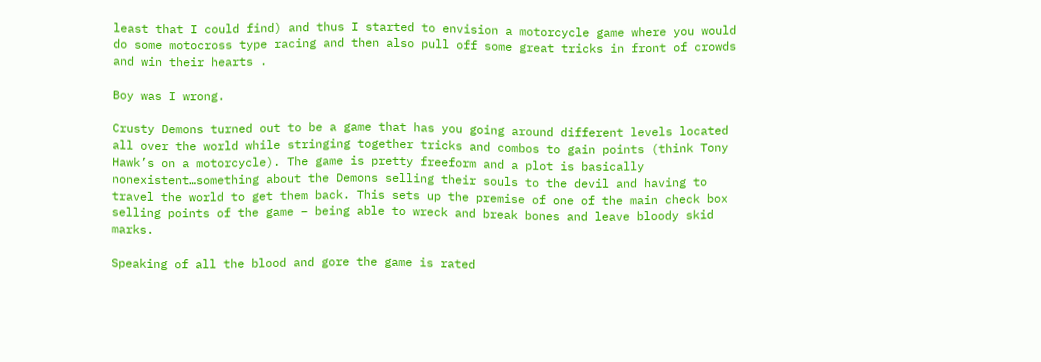least that I could find) and thus I started to envision a motorcycle game where you would do some motocross type racing and then also pull off some great tricks in front of crowds and win their hearts .

Boy was I wrong.

Crusty Demons turned out to be a game that has you going around different levels located all over the world while stringing together tricks and combos to gain points (think Tony Hawk’s on a motorcycle). The game is pretty freeform and a plot is basically nonexistent…something about the Demons selling their souls to the devil and having to travel the world to get them back. This sets up the premise of one of the main check box selling points of the game – being able to wreck and break bones and leave bloody skid marks.

Speaking of all the blood and gore the game is rated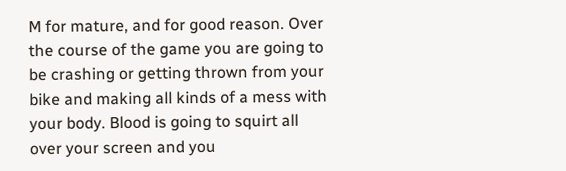M for mature, and for good reason. Over the course of the game you are going to be crashing or getting thrown from your bike and making all kinds of a mess with your body. Blood is going to squirt all over your screen and you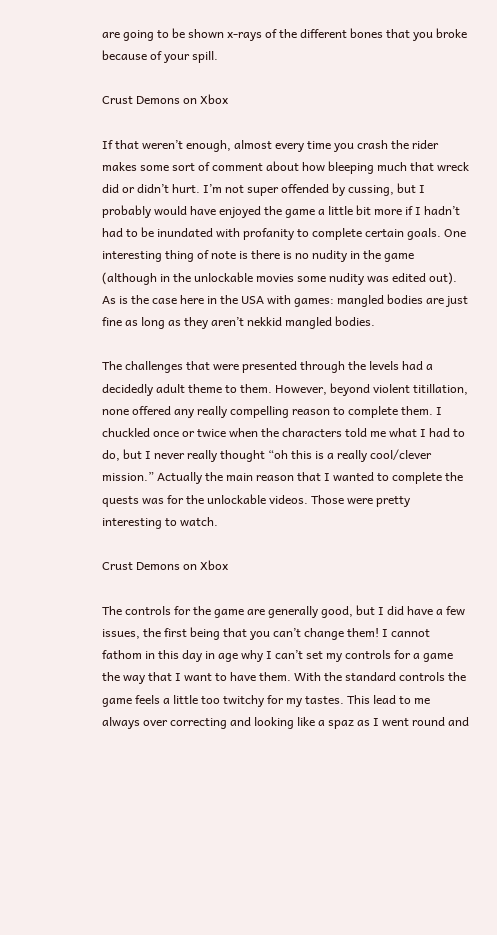are going to be shown x-rays of the different bones that you broke because of your spill.

Crust Demons on Xbox

If that weren’t enough, almost every time you crash the rider makes some sort of comment about how bleeping much that wreck did or didn’t hurt. I’m not super offended by cussing, but I probably would have enjoyed the game a little bit more if I hadn’t had to be inundated with profanity to complete certain goals. One interesting thing of note is there is no nudity in the game (although in the unlockable movies some nudity was edited out). As is the case here in the USA with games: mangled bodies are just fine as long as they aren’t nekkid mangled bodies.

The challenges that were presented through the levels had a decidedly adult theme to them. However, beyond violent titillation, none offered any really compelling reason to complete them. I chuckled once or twice when the characters told me what I had to do, but I never really thought “oh this is a really cool/clever mission.” Actually the main reason that I wanted to complete the quests was for the unlockable videos. Those were pretty interesting to watch.

Crust Demons on Xbox

The controls for the game are generally good, but I did have a few issues, the first being that you can’t change them! I cannot fathom in this day in age why I can’t set my controls for a game the way that I want to have them. With the standard controls the game feels a little too twitchy for my tastes. This lead to me always over correcting and looking like a spaz as I went round and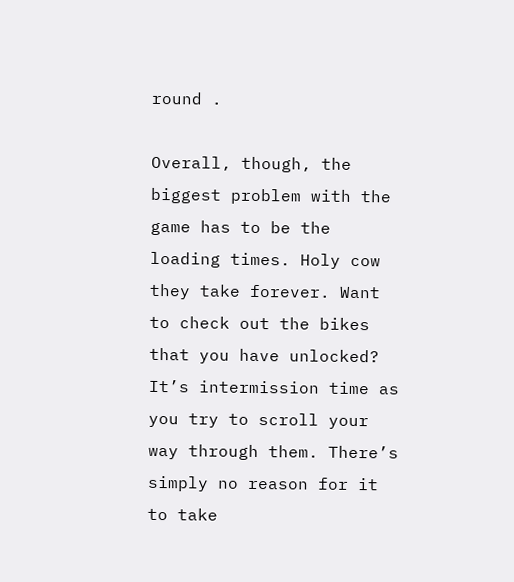round .

Overall, though, the biggest problem with the game has to be the loading times. Holy cow they take forever. Want to check out the bikes that you have unlocked? It’s intermission time as you try to scroll your way through them. There’s simply no reason for it to take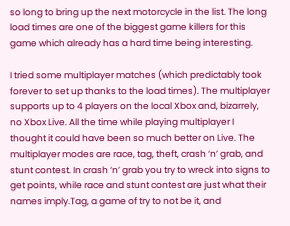so long to bring up the next motorcycle in the list. The long load times are one of the biggest game killers for this game which already has a hard time being interesting.

I tried some multiplayer matches (which predictably took forever to set up thanks to the load times). The multiplayer supports up to 4 players on the local Xbox and, bizarrely, no Xbox Live. All the time while playing multiplayer I thought it could have been so much better on Live. The multiplayer modes are race, tag, theft, crash ‘n’ grab, and stunt contest. In crash ‘n’ grab you try to wreck into signs to get points, while race and stunt contest are just what their names imply.Tag, a game of try to not be it, and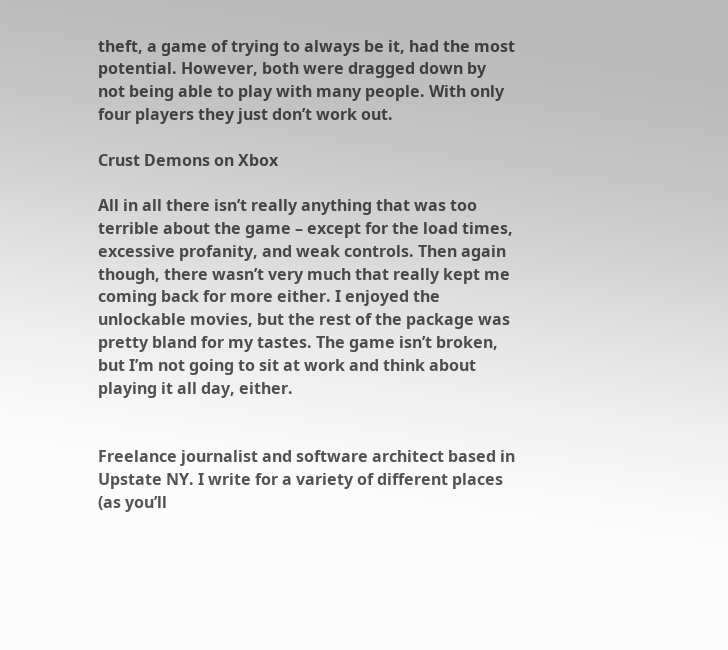theft, a game of trying to always be it, had the most potential. However, both were dragged down by not being able to play with many people. With only four players they just don’t work out.

Crust Demons on Xbox

All in all there isn’t really anything that was too terrible about the game – except for the load times, excessive profanity, and weak controls. Then again though, there wasn’t very much that really kept me coming back for more either. I enjoyed the unlockable movies, but the rest of the package was pretty bland for my tastes. The game isn’t broken, but I’m not going to sit at work and think about playing it all day, either.


Freelance journalist and software architect based in Upstate NY. I write for a variety of different places (as you’ll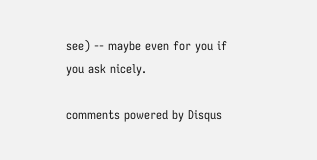see) -- maybe even for you if you ask nicely.

comments powered by Disqus